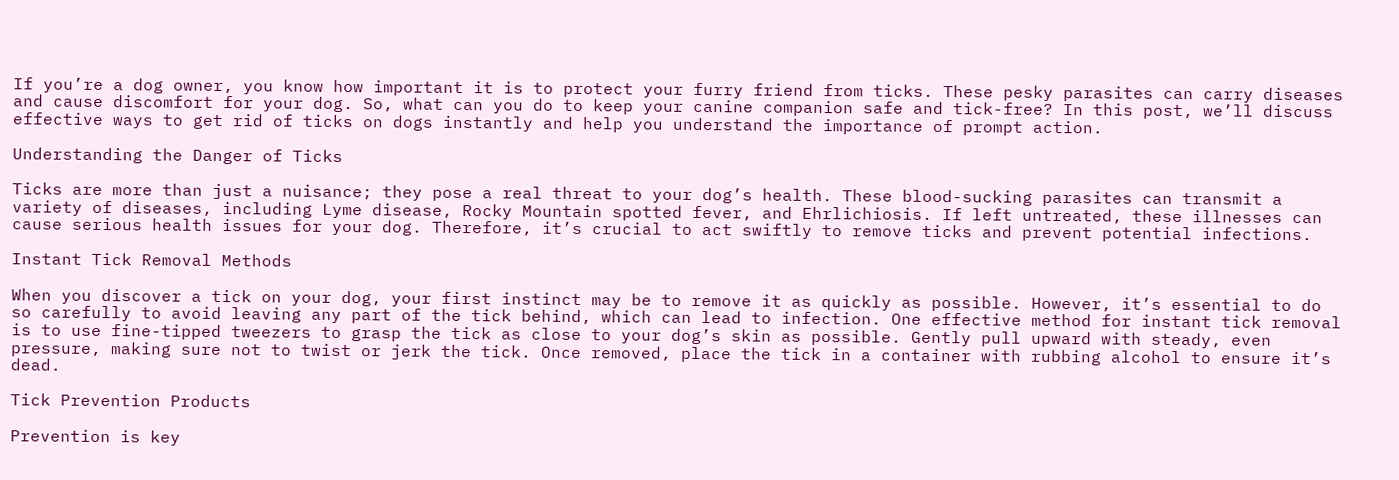If you’re a dog owner, you know how important it is to protect your furry friend from ticks. These pesky parasites can carry diseases and cause discomfort for your dog. So, what can you do to keep your canine companion safe and tick-free? In this post, we’ll discuss effective ways to get rid of ticks on dogs instantly and help you understand the importance of prompt action.

Understanding the Danger of Ticks

Ticks are more than just a nuisance; they pose a real threat to your dog’s health. These blood-sucking parasites can transmit a variety of diseases, including Lyme disease, Rocky Mountain spotted fever, and Ehrlichiosis. If left untreated, these illnesses can cause serious health issues for your dog. Therefore, it’s crucial to act swiftly to remove ticks and prevent potential infections.

Instant Tick Removal Methods

When you discover a tick on your dog, your first instinct may be to remove it as quickly as possible. However, it’s essential to do so carefully to avoid leaving any part of the tick behind, which can lead to infection. One effective method for instant tick removal is to use fine-tipped tweezers to grasp the tick as close to your dog’s skin as possible. Gently pull upward with steady, even pressure, making sure not to twist or jerk the tick. Once removed, place the tick in a container with rubbing alcohol to ensure it’s dead.

Tick Prevention Products

Prevention is key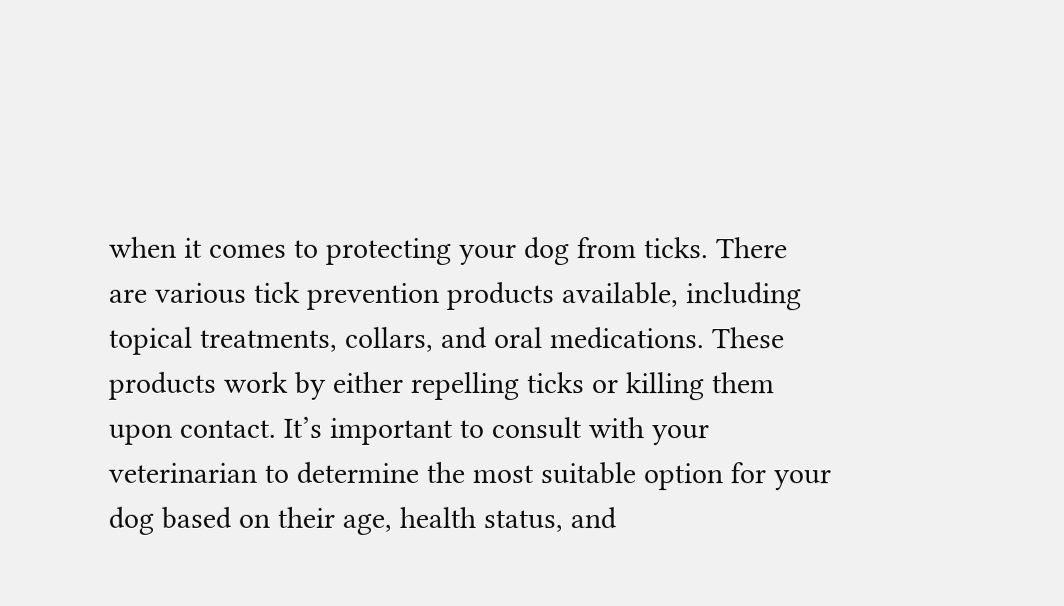when it comes to protecting your dog from ticks. There are various tick prevention products available, including topical treatments, collars, and oral medications. These products work by either repelling ticks or killing them upon contact. It’s important to consult with your veterinarian to determine the most suitable option for your dog based on their age, health status, and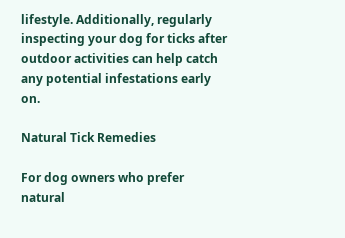lifestyle. Additionally, regularly inspecting your dog for ticks after outdoor activities can help catch any potential infestations early on.

Natural Tick Remedies

For dog owners who prefer natural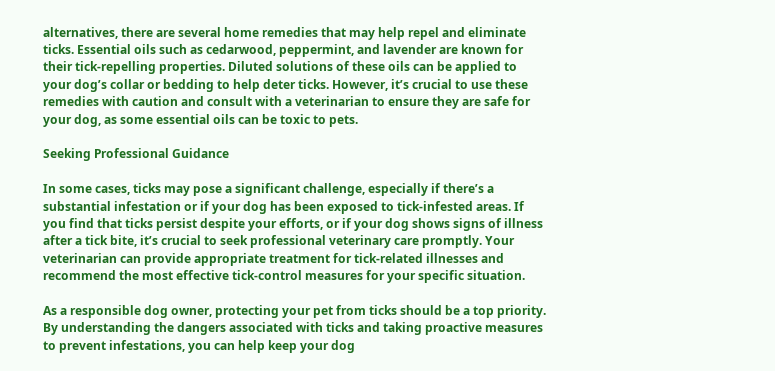alternatives, there are several home remedies that may help repel and eliminate ticks. Essential oils such as cedarwood, peppermint, and lavender are known for their tick-repelling properties. Diluted solutions of these oils can be applied to your dog’s collar or bedding to help deter ticks. However, it’s crucial to use these remedies with caution and consult with a veterinarian to ensure they are safe for your dog, as some essential oils can be toxic to pets.

Seeking Professional Guidance

In some cases, ticks may pose a significant challenge, especially if there’s a substantial infestation or if your dog has been exposed to tick-infested areas. If you find that ticks persist despite your efforts, or if your dog shows signs of illness after a tick bite, it’s crucial to seek professional veterinary care promptly. Your veterinarian can provide appropriate treatment for tick-related illnesses and recommend the most effective tick-control measures for your specific situation.

As a responsible dog owner, protecting your pet from ticks should be a top priority. By understanding the dangers associated with ticks and taking proactive measures to prevent infestations, you can help keep your dog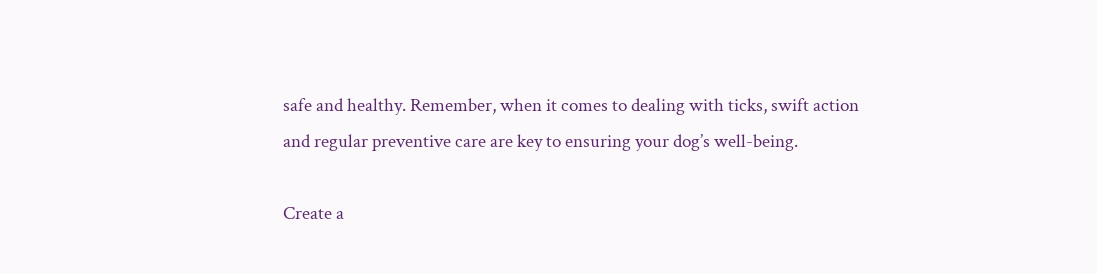safe and healthy. Remember, when it comes to dealing with ticks, swift action and regular preventive care are key to ensuring your dog’s well-being.

Create a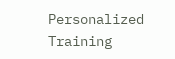Personalized Training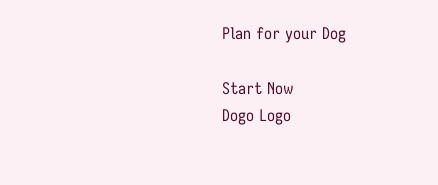Plan for your Dog

Start Now
Dogo Logo